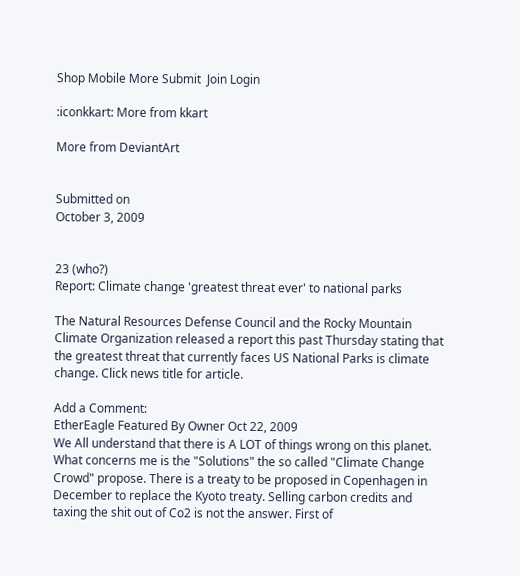Shop Mobile More Submit  Join Login

:iconkkart: More from kkart

More from DeviantArt


Submitted on
October 3, 2009


23 (who?)
Report: Climate change 'greatest threat ever' to national parks

The Natural Resources Defense Council and the Rocky Mountain Climate Organization released a report this past Thursday stating that the greatest threat that currently faces US National Parks is climate change. Click news title for article.

Add a Comment:
EtherEagle Featured By Owner Oct 22, 2009
We All understand that there is A LOT of things wrong on this planet. What concerns me is the "Solutions" the so called "Climate Change Crowd" propose. There is a treaty to be proposed in Copenhagen in December to replace the Kyoto treaty. Selling carbon credits and taxing the shit out of Co2 is not the answer. First of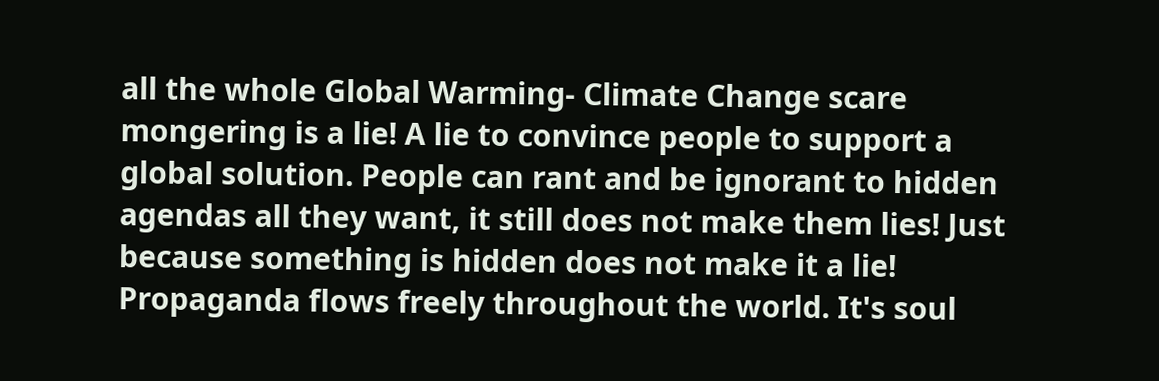all the whole Global Warming- Climate Change scare mongering is a lie! A lie to convince people to support a global solution. People can rant and be ignorant to hidden agendas all they want, it still does not make them lies! Just because something is hidden does not make it a lie! Propaganda flows freely throughout the world. It's soul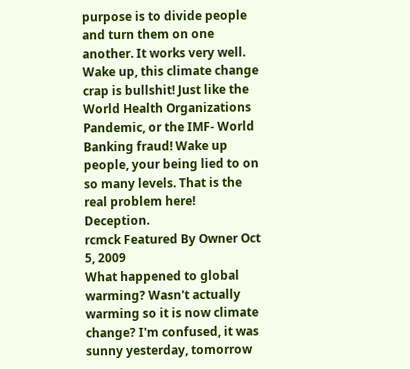purpose is to divide people and turn them on one another. It works very well. Wake up, this climate change crap is bullshit! Just like the World Health Organizations Pandemic, or the IMF- World Banking fraud! Wake up people, your being lied to on so many levels. That is the real problem here! Deception.
rcmck Featured By Owner Oct 5, 2009
What happened to global warming? Wasn't actually warming so it is now climate change? I'm confused, it was sunny yesterday, tomorrow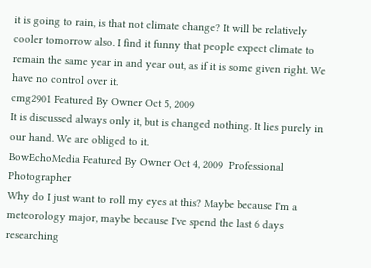it is going to rain, is that not climate change? It will be relatively cooler tomorrow also. I find it funny that people expect climate to remain the same year in and year out, as if it is some given right. We have no control over it.
cmg2901 Featured By Owner Oct 5, 2009
It is discussed always only it, but is changed nothing. It lies purely in our hand. We are obliged to it.
BowEchoMedia Featured By Owner Oct 4, 2009  Professional Photographer
Why do I just want to roll my eyes at this? Maybe because I'm a meteorology major, maybe because I've spend the last 6 days researching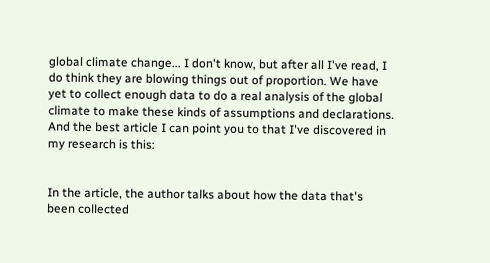global climate change... I don't know, but after all I've read, I do think they are blowing things out of proportion. We have yet to collect enough data to do a real analysis of the global climate to make these kinds of assumptions and declarations. And the best article I can point you to that I've discovered in my research is this:


In the article, the author talks about how the data that's been collected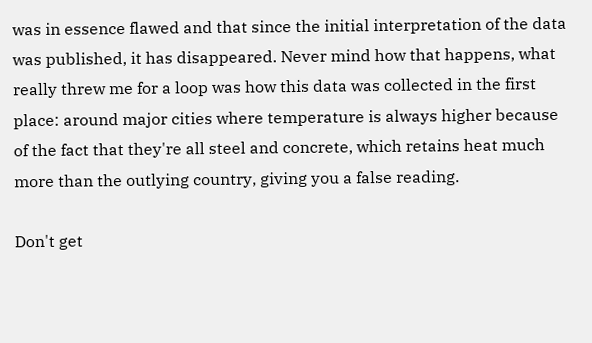was in essence flawed and that since the initial interpretation of the data was published, it has disappeared. Never mind how that happens, what really threw me for a loop was how this data was collected in the first place: around major cities where temperature is always higher because of the fact that they're all steel and concrete, which retains heat much more than the outlying country, giving you a false reading.

Don't get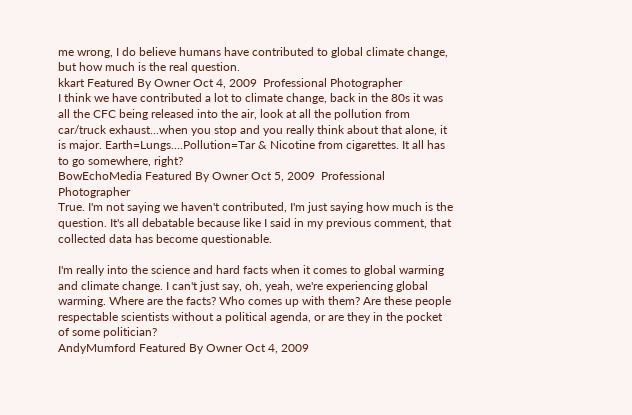me wrong, I do believe humans have contributed to global climate change, but how much is the real question.
kkart Featured By Owner Oct 4, 2009  Professional Photographer
I think we have contributed a lot to climate change, back in the 80s it was all the CFC being released into the air, look at all the pollution from car/truck exhaust...when you stop and you really think about that alone, it is major. Earth=Lungs....Pollution=Tar & Nicotine from cigarettes. It all has to go somewhere, right?
BowEchoMedia Featured By Owner Oct 5, 2009  Professional Photographer
True. I'm not saying we haven't contributed, I'm just saying how much is the question. It's all debatable because like I said in my previous comment, that collected data has become questionable.

I'm really into the science and hard facts when it comes to global warming and climate change. I can't just say, oh, yeah, we're experiencing global warming. Where are the facts? Who comes up with them? Are these people respectable scientists without a political agenda, or are they in the pocket of some politician?
AndyMumford Featured By Owner Oct 4, 2009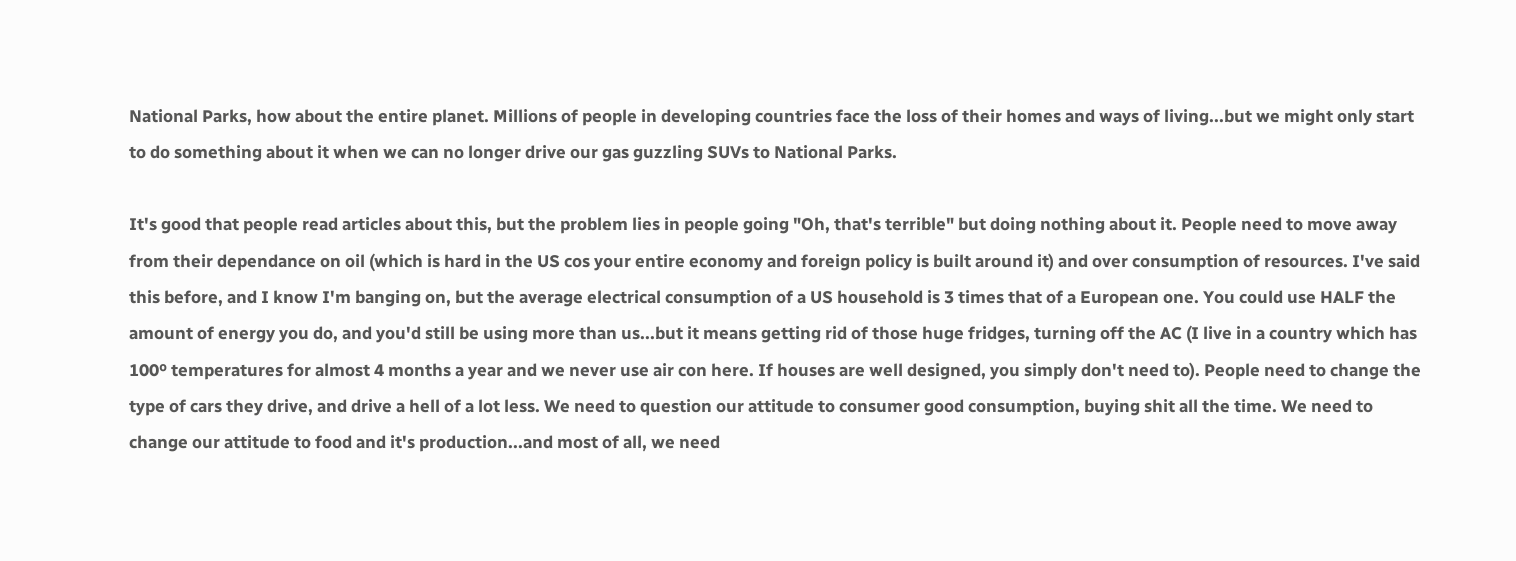National Parks, how about the entire planet. Millions of people in developing countries face the loss of their homes and ways of living...but we might only start to do something about it when we can no longer drive our gas guzzling SUVs to National Parks.

It's good that people read articles about this, but the problem lies in people going "Oh, that's terrible" but doing nothing about it. People need to move away from their dependance on oil (which is hard in the US cos your entire economy and foreign policy is built around it) and over consumption of resources. I've said this before, and I know I'm banging on, but the average electrical consumption of a US household is 3 times that of a European one. You could use HALF the amount of energy you do, and you'd still be using more than us...but it means getting rid of those huge fridges, turning off the AC (I live in a country which has 100º temperatures for almost 4 months a year and we never use air con here. If houses are well designed, you simply don't need to). People need to change the type of cars they drive, and drive a hell of a lot less. We need to question our attitude to consumer good consumption, buying shit all the time. We need to change our attitude to food and it's production...and most of all, we need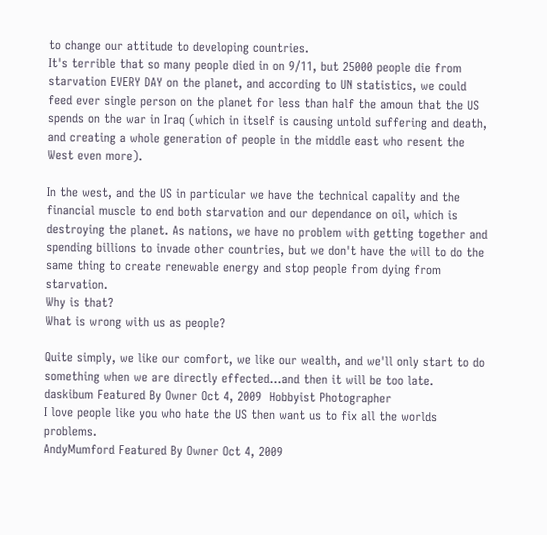to change our attitude to developing countries.
It's terrible that so many people died in on 9/11, but 25000 people die from starvation EVERY DAY on the planet, and according to UN statistics, we could feed ever single person on the planet for less than half the amoun that the US spends on the war in Iraq (which in itself is causing untold suffering and death, and creating a whole generation of people in the middle east who resent the West even more).

In the west, and the US in particular we have the technical capality and the financial muscle to end both starvation and our dependance on oil, which is destroying the planet. As nations, we have no problem with getting together and spending billions to invade other countries, but we don't have the will to do the same thing to create renewable energy and stop people from dying from starvation.
Why is that?
What is wrong with us as people?

Quite simply, we like our comfort, we like our wealth, and we'll only start to do something when we are directly effected...and then it will be too late.
daskibum Featured By Owner Oct 4, 2009  Hobbyist Photographer
I love people like you who hate the US then want us to fix all the worlds problems.
AndyMumford Featured By Owner Oct 4, 2009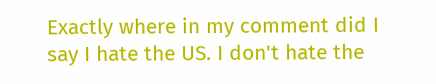Exactly where in my comment did I say I hate the US. I don't hate the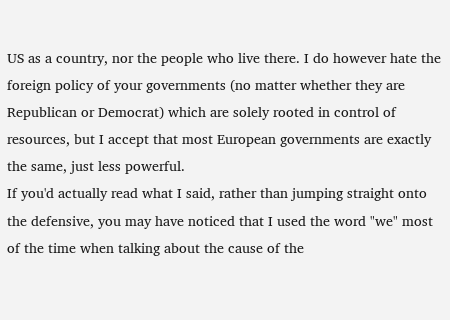US as a country, nor the people who live there. I do however hate the foreign policy of your governments (no matter whether they are Republican or Democrat) which are solely rooted in control of resources, but I accept that most European governments are exactly the same, just less powerful.
If you'd actually read what I said, rather than jumping straight onto the defensive, you may have noticed that I used the word "we" most of the time when talking about the cause of the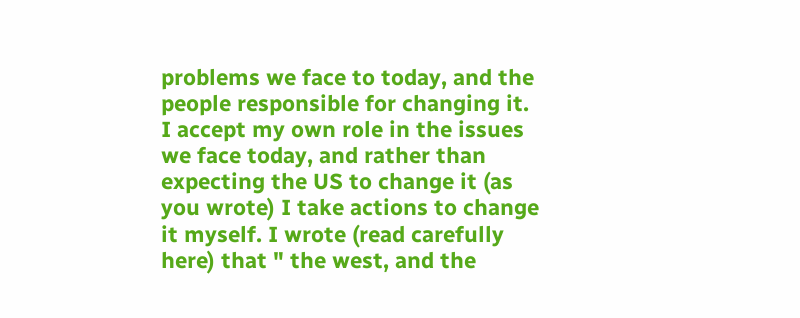problems we face to today, and the people responsible for changing it.
I accept my own role in the issues we face today, and rather than expecting the US to change it (as you wrote) I take actions to change it myself. I wrote (read carefully here) that " the west, and the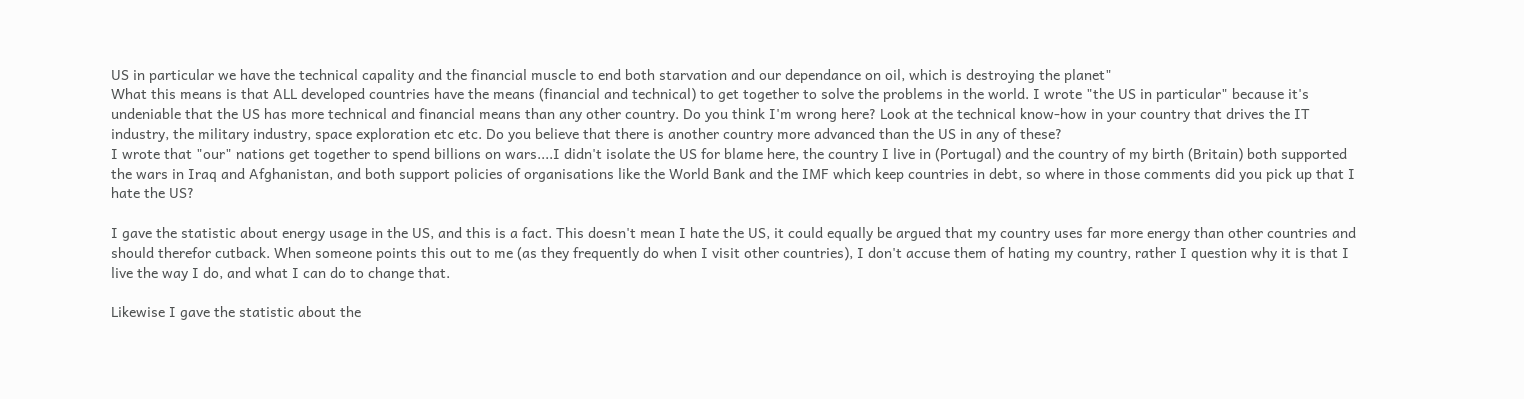US in particular we have the technical capality and the financial muscle to end both starvation and our dependance on oil, which is destroying the planet"
What this means is that ALL developed countries have the means (financial and technical) to get together to solve the problems in the world. I wrote "the US in particular" because it's undeniable that the US has more technical and financial means than any other country. Do you think I'm wrong here? Look at the technical know-how in your country that drives the IT industry, the military industry, space exploration etc etc. Do you believe that there is another country more advanced than the US in any of these?
I wrote that "our" nations get together to spend billions on wars....I didn't isolate the US for blame here, the country I live in (Portugal) and the country of my birth (Britain) both supported the wars in Iraq and Afghanistan, and both support policies of organisations like the World Bank and the IMF which keep countries in debt, so where in those comments did you pick up that I hate the US?

I gave the statistic about energy usage in the US, and this is a fact. This doesn't mean I hate the US, it could equally be argued that my country uses far more energy than other countries and should therefor cutback. When someone points this out to me (as they frequently do when I visit other countries), I don't accuse them of hating my country, rather I question why it is that I live the way I do, and what I can do to change that.

Likewise I gave the statistic about the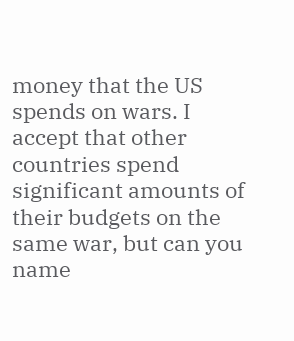money that the US spends on wars. I accept that other countries spend significant amounts of their budgets on the same war, but can you name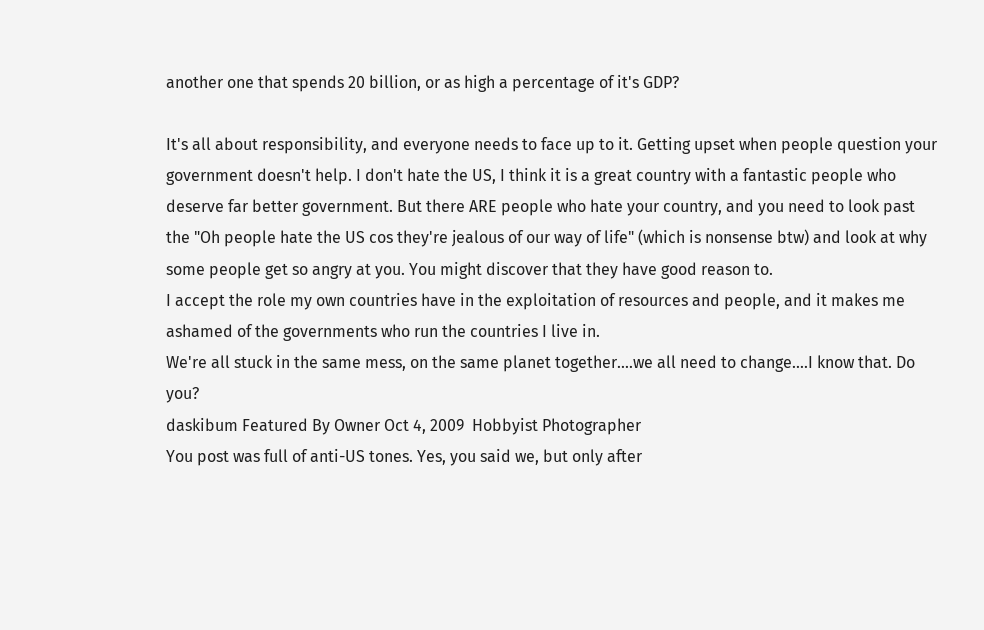another one that spends 20 billion, or as high a percentage of it's GDP?

It's all about responsibility, and everyone needs to face up to it. Getting upset when people question your government doesn't help. I don't hate the US, I think it is a great country with a fantastic people who deserve far better government. But there ARE people who hate your country, and you need to look past the "Oh people hate the US cos they're jealous of our way of life" (which is nonsense btw) and look at why some people get so angry at you. You might discover that they have good reason to.
I accept the role my own countries have in the exploitation of resources and people, and it makes me ashamed of the governments who run the countries I live in.
We're all stuck in the same mess, on the same planet together....we all need to change....I know that. Do you?
daskibum Featured By Owner Oct 4, 2009  Hobbyist Photographer
You post was full of anti-US tones. Yes, you said we, but only after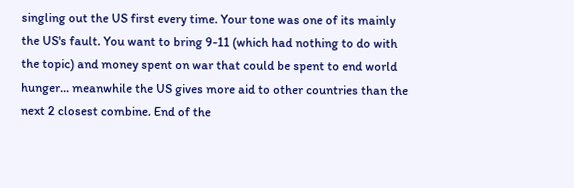singling out the US first every time. Your tone was one of its mainly the US's fault. You want to bring 9-11 (which had nothing to do with the topic) and money spent on war that could be spent to end world hunger... meanwhile the US gives more aid to other countries than the next 2 closest combine. End of the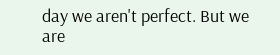day we aren't perfect. But we are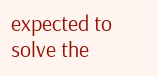expected to solve the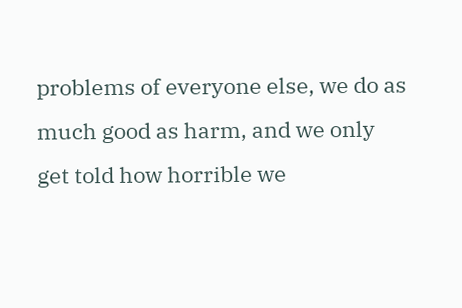problems of everyone else, we do as much good as harm, and we only get told how horrible we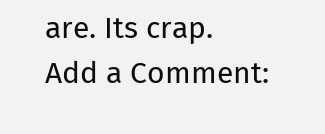are. Its crap.
Add a Comment: